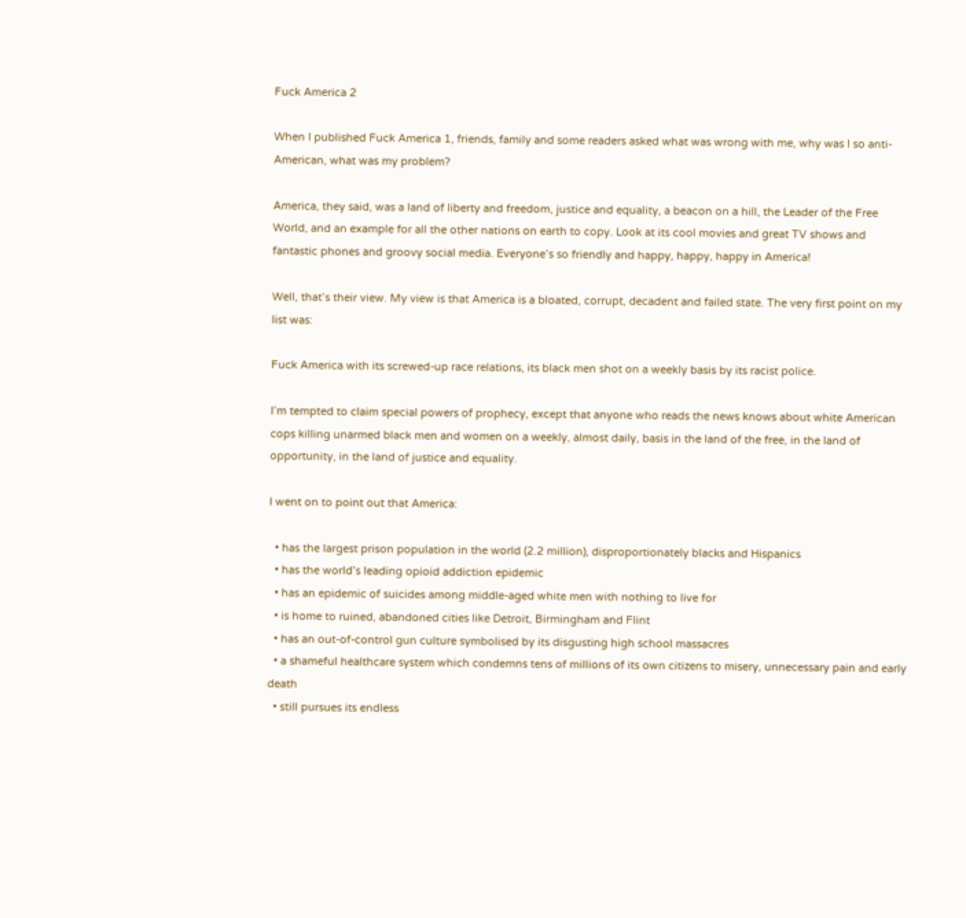Fuck America 2

When I published Fuck America 1, friends, family and some readers asked what was wrong with me, why was I so anti-American, what was my problem?

America, they said, was a land of liberty and freedom, justice and equality, a beacon on a hill, the Leader of the Free World, and an example for all the other nations on earth to copy. Look at its cool movies and great TV shows and fantastic phones and groovy social media. Everyone’s so friendly and happy, happy, happy in America!

Well, that’s their view. My view is that America is a bloated, corrupt, decadent and failed state. The very first point on my list was:

Fuck America with its screwed-up race relations, its black men shot on a weekly basis by its racist police.

I’m tempted to claim special powers of prophecy, except that anyone who reads the news knows about white American cops killing unarmed black men and women on a weekly, almost daily, basis in the land of the free, in the land of opportunity, in the land of justice and equality.

I went on to point out that America:

  • has the largest prison population in the world (2.2 million), disproportionately blacks and Hispanics
  • has the world’s leading opioid addiction epidemic
  • has an epidemic of suicides among middle-aged white men with nothing to live for
  • is home to ruined, abandoned cities like Detroit, Birmingham and Flint
  • has an out-of-control gun culture symbolised by its disgusting high school massacres
  • a shameful healthcare system which condemns tens of millions of its own citizens to misery, unnecessary pain and early death
  • still pursues its endless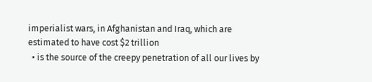imperialist wars, in Afghanistan and Iraq, which are estimated to have cost $2 trillion
  • is the source of the creepy penetration of all our lives by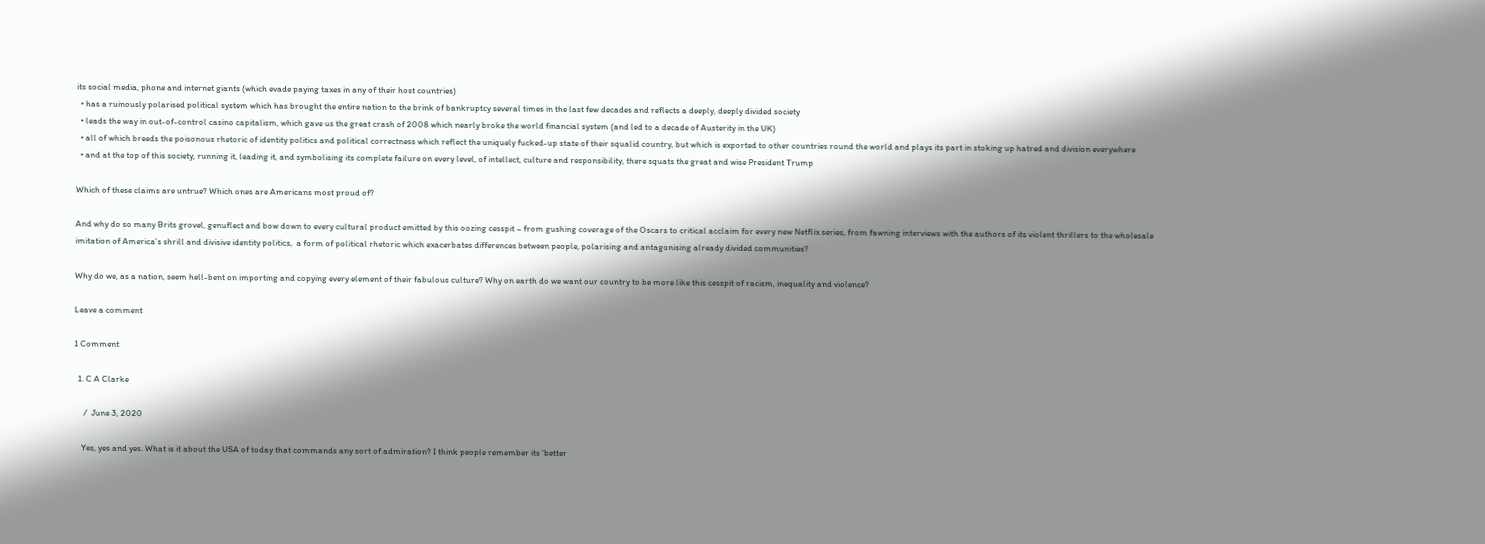its social media, phone and internet giants (which evade paying taxes in any of their host countries)
  • has a ruinously polarised political system which has brought the entire nation to the brink of bankruptcy several times in the last few decades and reflects a deeply, deeply divided society
  • leads the way in out-of-control casino capitalism, which gave us the great crash of 2008 which nearly broke the world financial system (and led to a decade of Austerity in the UK)
  • all of which breeds the poisonous rhetoric of identity politics and political correctness which reflect the uniquely fucked-up state of their squalid country, but which is exported to other countries round the world and plays its part in stoking up hatred and division everywhere
  • and at the top of this society, running it, leading it, and symbolising its complete failure on every level, of intellect, culture and responsibility, there squats the great and wise President Trump

Which of these claims are untrue? Which ones are Americans most proud of?

And why do so many Brits grovel, genuflect and bow down to every cultural product emitted by this oozing cesspit – from gushing coverage of the Oscars to critical acclaim for every new Netflix series, from fawning interviews with the authors of its violent thrillers to the wholesale imitation of America’s shrill and divisive identity politics,  a form of political rhetoric which exacerbates differences between people, polarising and antagonising already divided communities?

Why do we, as a nation, seem hell-bent on importing and copying every element of their fabulous culture? Why on earth do we want our country to be more like this cesspit of racism, inequality and violence?

Leave a comment

1 Comment

  1. C A Clarke

     /  June 3, 2020

    Yes, yes and yes. What is it about the USA of today that commands any sort of admiration? I think people remember its ‘better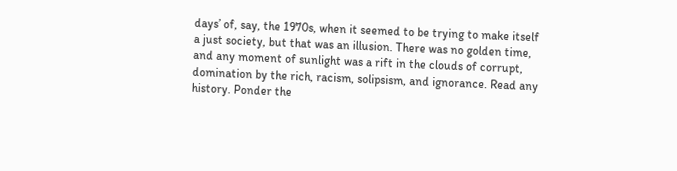days’ of, say, the 1970s, when it seemed to be trying to make itself a just society, but that was an illusion. There was no golden time, and any moment of sunlight was a rift in the clouds of corrupt, domination by the rich, racism, solipsism, and ignorance. Read any history. Ponder the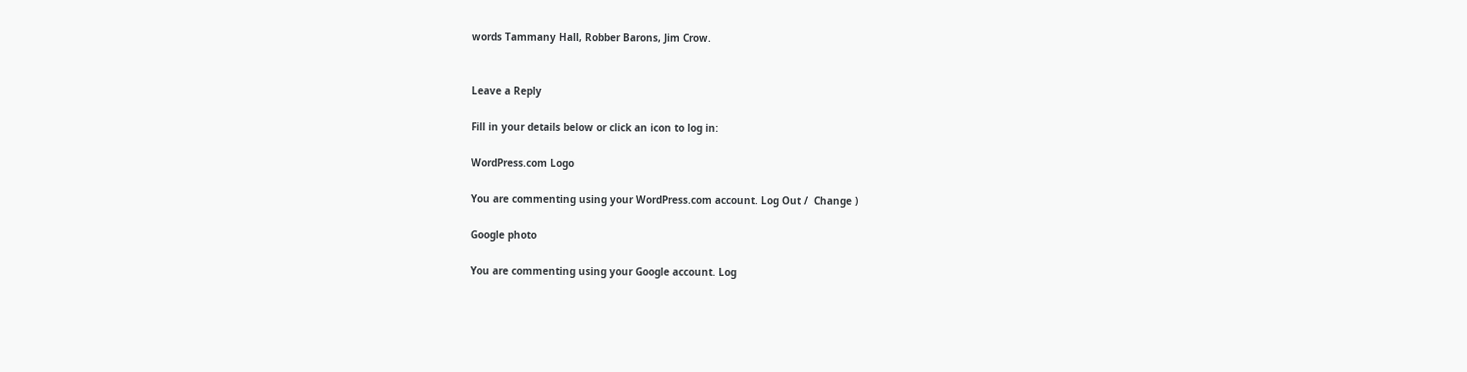words Tammany Hall, Robber Barons, Jim Crow.


Leave a Reply

Fill in your details below or click an icon to log in:

WordPress.com Logo

You are commenting using your WordPress.com account. Log Out /  Change )

Google photo

You are commenting using your Google account. Log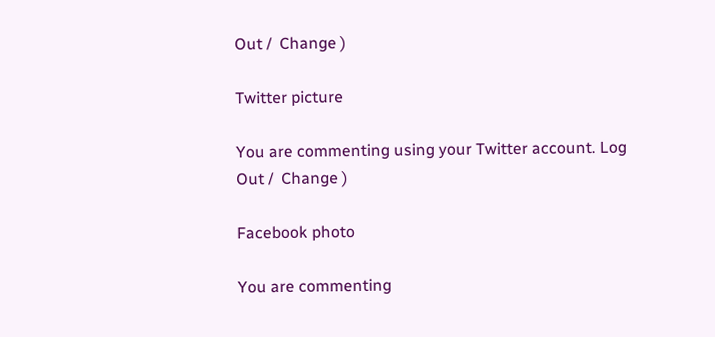Out /  Change )

Twitter picture

You are commenting using your Twitter account. Log Out /  Change )

Facebook photo

You are commenting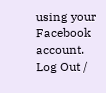using your Facebook account. Log Out /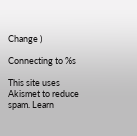Change )

Connecting to %s

This site uses Akismet to reduce spam. Learn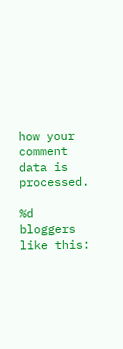how your comment data is processed.

%d bloggers like this: